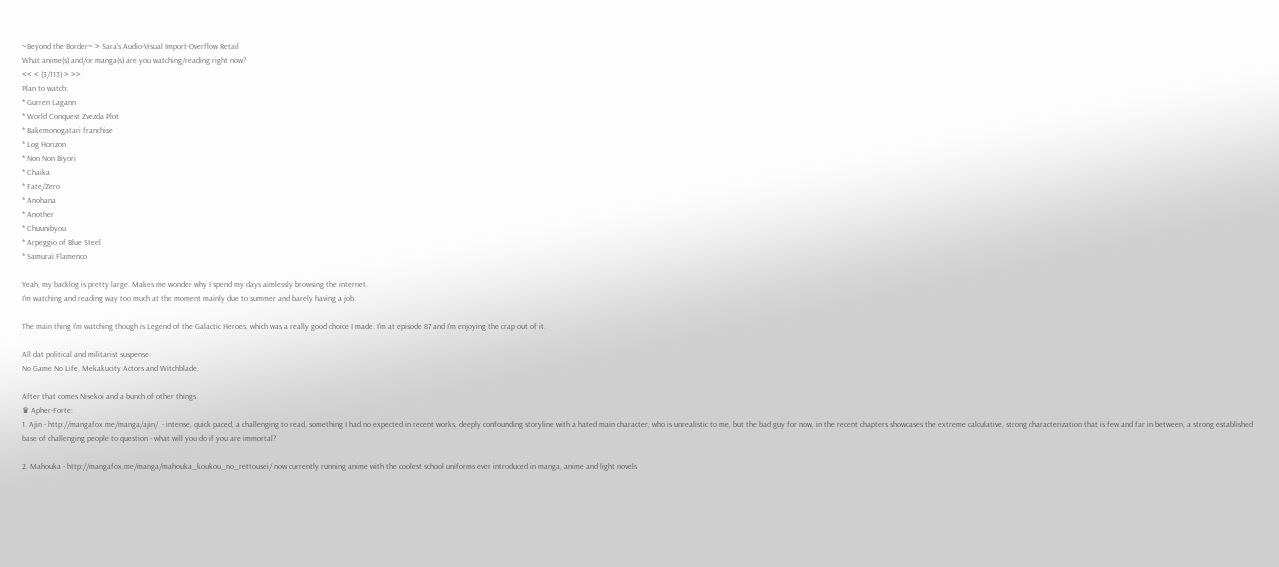~Beyond the Border~ > Sara's Audio-Visual Import-Overflow Retail
What anime(s) and/or manga(s) are you watching/reading right now?
<< < (3/113) > >>
Plan to watch:
* Gurren Lagann
* World Conquest Zvezda Plot
* Bakemonogatari franchise
* Log Horizon
* Non Non Biyori
* Chaika
* Fate/Zero
* Anohana
* Another
* Chuunibyou
* Arpeggio of Blue Steel
* Samurai Flamenco

Yeah, my backlog is pretty large. Makes me wonder why I spend my days aimlessly browsing the internet.
I'm watching and reading way too much at the moment mainly due to summer and barely having a job.

The main thing I'm watching though is Legend of the Galactic Heroes, which was a really good choice I made. I'm at episode 87 and I'm enjoying the crap out of it.

All dat political and militarist suspense.
No Game No Life, Mekakucity Actors and Witchblade.

After that comes Nisekoi and a bunch of other things.
♛ Apher-Forte:
1. Ajin - http://mangafox.me/manga/ajin/  - intense, quick paced, a challenging to read, something I had no expected in recent works, deeply confounding storyline with a hated main character, who is unrealistic to me, but the bad guy for now, in the recent chapters showcases the extreme calculative, strong characterization that is few and far in between, a strong established base of challenging people to question - what will you do if you are immortal?

2. Mahouka - http://mangafox.me/manga/mahouka_koukou_no_rettousei/ now currently running anime with the coolest school uniforms ever introduced in manga, anime and light novels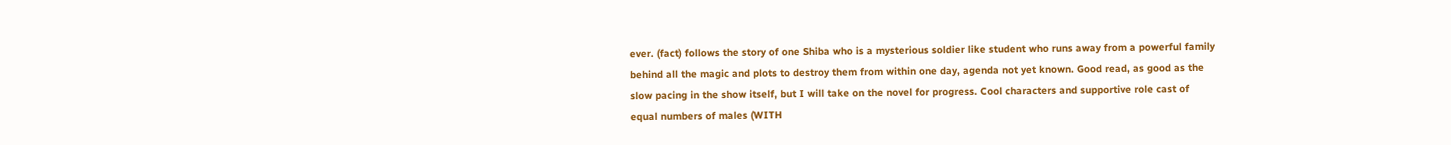ever. (fact) follows the story of one Shiba who is a mysterious soldier like student who runs away from a powerful family behind all the magic and plots to destroy them from within one day, agenda not yet known. Good read, as good as the slow pacing in the show itself, but I will take on the novel for progress. Cool characters and supportive role cast of equal numbers of males (WITH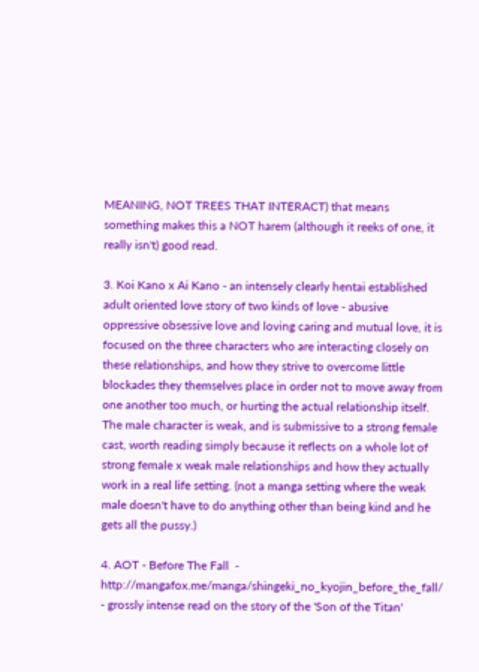MEANING, NOT TREES THAT INTERACT) that means something makes this a NOT harem (although it reeks of one, it really isn't) good read.

3. Koi Kano x Ai Kano - an intensely clearly hentai established adult oriented love story of two kinds of love - abusive oppressive obsessive love and loving caring and mutual love, it is focused on the three characters who are interacting closely on these relationships, and how they strive to overcome little blockades they themselves place in order not to move away from one another too much, or hurting the actual relationship itself. The male character is weak, and is submissive to a strong female cast, worth reading simply because it reflects on a whole lot of strong female x weak male relationships and how they actually work in a real life setting. (not a manga setting where the weak male doesn't have to do anything other than being kind and he gets all the pussy.)

4. AOT - Before The Fall  - http://mangafox.me/manga/shingeki_no_kyojin_before_the_fall/ - grossly intense read on the story of the 'Son of the Titan'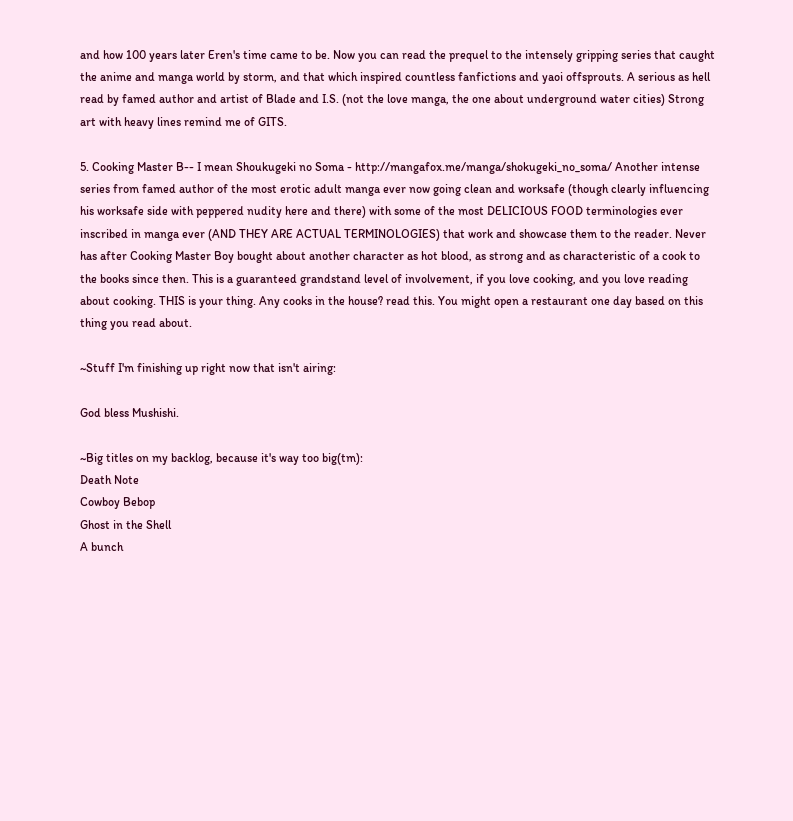and how 100 years later Eren's time came to be. Now you can read the prequel to the intensely gripping series that caught the anime and manga world by storm, and that which inspired countless fanfictions and yaoi offsprouts. A serious as hell read by famed author and artist of Blade and I.S. (not the love manga, the one about underground water cities) Strong art with heavy lines remind me of GITS.

5. Cooking Master B-- I mean Shoukugeki no Soma - http://mangafox.me/manga/shokugeki_no_soma/ Another intense series from famed author of the most erotic adult manga ever now going clean and worksafe (though clearly influencing his worksafe side with peppered nudity here and there) with some of the most DELICIOUS FOOD terminologies ever inscribed in manga ever (AND THEY ARE ACTUAL TERMINOLOGIES) that work and showcase them to the reader. Never has after Cooking Master Boy bought about another character as hot blood, as strong and as characteristic of a cook to the books since then. This is a guaranteed grandstand level of involvement, if you love cooking, and you love reading about cooking. THIS is your thing. Any cooks in the house? read this. You might open a restaurant one day based on this thing you read about.

~Stuff I'm finishing up right now that isn't airing:

God bless Mushishi.

~Big titles on my backlog, because it's way too big(tm):
Death Note
Cowboy Bebop
Ghost in the Shell
A bunch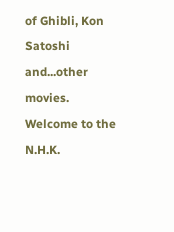of Ghibli, Kon Satoshi and...other movies.
Welcome to the N.H.K.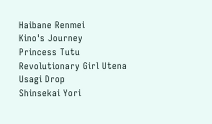Haibane Renmei
Kino's Journey
Princess Tutu
Revolutionary Girl Utena
Usagi Drop
Shinsekai Yori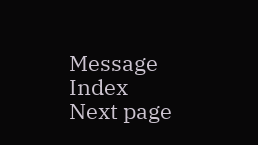Message Index
Next page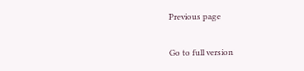Previous page

Go to full version